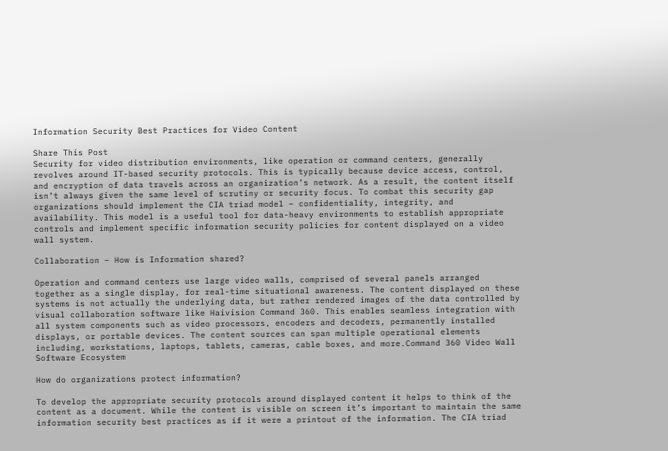Information Security Best Practices for Video Content

Share This Post
Security for video distribution environments, like operation or command centers, generally revolves around IT-based security protocols. This is typically because device access, control, and encryption of data travels across an organization’s network. As a result, the content itself isn’t always given the same level of scrutiny or security focus. To combat this security gap organizations should implement the CIA triad model – confidentiality, integrity, and availability. This model is a useful tool for data-heavy environments to establish appropriate controls and implement specific information security policies for content displayed on a video wall system.

Collaboration – How is Information shared?

Operation and command centers use large video walls, comprised of several panels arranged together as a single display, for real-time situational awareness. The content displayed on these systems is not actually the underlying data, but rather rendered images of the data controlled by visual collaboration software like Haivision Command 360. This enables seamless integration with all system components such as video processors, encoders and decoders, permanently installed displays, or portable devices. The content sources can span multiple operational elements including, workstations, laptops, tablets, cameras, cable boxes, and more.Command 360 Video Wall Software Ecosystem

How do organizations protect information?

To develop the appropriate security protocols around displayed content it helps to think of the content as a document. While the content is visible on screen it’s important to maintain the same information security best practices as if it were a printout of the information. The CIA triad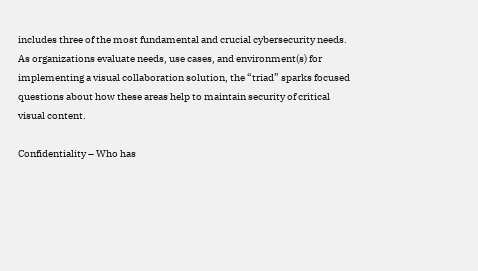includes three of the most fundamental and crucial cybersecurity needs. As organizations evaluate needs, use cases, and environment(s) for implementing a visual collaboration solution, the “triad” sparks focused questions about how these areas help to maintain security of critical visual content.

Confidentiality – Who has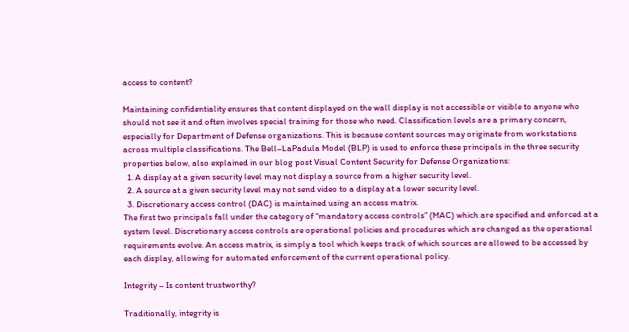access to content?

Maintaining confidentiality ensures that content displayed on the wall display is not accessible or visible to anyone who should not see it and often involves special training for those who need. Classification levels are a primary concern, especially for Department of Defense organizations. This is because content sources may originate from workstations across multiple classifications. The Bell–LaPadula Model (BLP) is used to enforce these principals in the three security properties below, also explained in our blog post Visual Content Security for Defense Organizations:
  1. A display at a given security level may not display a source from a higher security level.
  2. A source at a given security level may not send video to a display at a lower security level.
  3. Discretionary access control (DAC) is maintained using an access matrix.
The first two principals fall under the category of “mandatory access controls” (MAC) which are specified and enforced at a system level. Discretionary access controls are operational policies and procedures which are changed as the operational requirements evolve. An access matrix, is simply a tool which keeps track of which sources are allowed to be accessed by each display, allowing for automated enforcement of the current operational policy.

Integrity – Is content trustworthy?

Traditionally, integrity is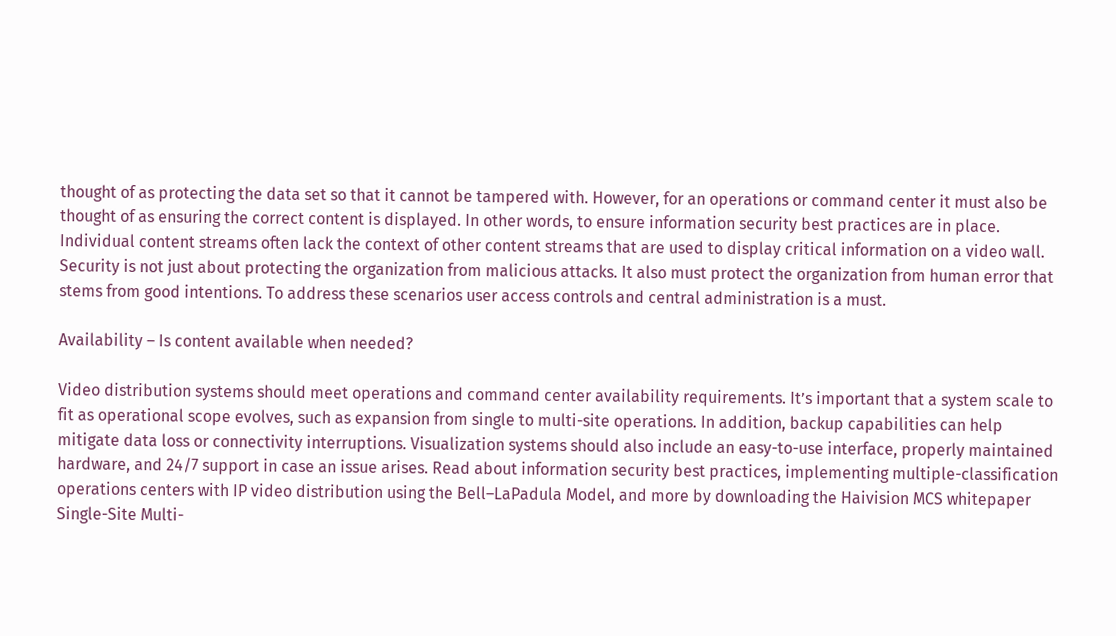thought of as protecting the data set so that it cannot be tampered with. However, for an operations or command center it must also be thought of as ensuring the correct content is displayed. In other words, to ensure information security best practices are in place. Individual content streams often lack the context of other content streams that are used to display critical information on a video wall. Security is not just about protecting the organization from malicious attacks. It also must protect the organization from human error that stems from good intentions. To address these scenarios user access controls and central administration is a must.

Availability – Is content available when needed?

Video distribution systems should meet operations and command center availability requirements. It’s important that a system scale to fit as operational scope evolves, such as expansion from single to multi-site operations. In addition, backup capabilities can help mitigate data loss or connectivity interruptions. Visualization systems should also include an easy-to-use interface, properly maintained hardware, and 24/7 support in case an issue arises. Read about information security best practices, implementing multiple-classification operations centers with IP video distribution using the Bell–LaPadula Model, and more by downloading the Haivision MCS whitepaper Single-Site Multi-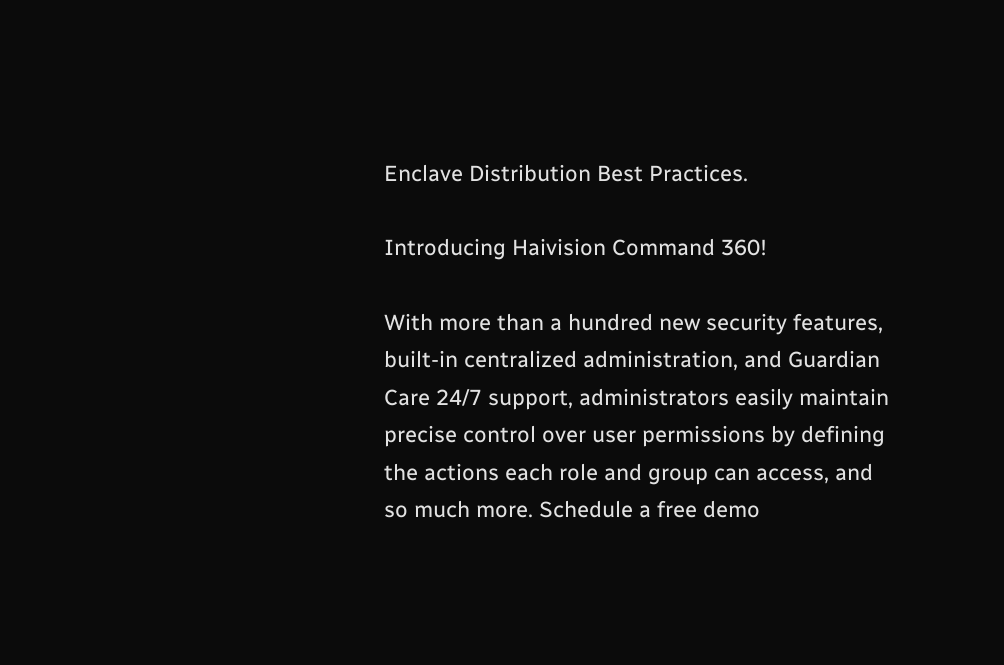Enclave Distribution Best Practices.

Introducing Haivision Command 360!

With more than a hundred new security features, built-in centralized administration, and Guardian Care 24/7 support, administrators easily maintain precise control over user permissions by defining the actions each role and group can access, and so much more. Schedule a free demo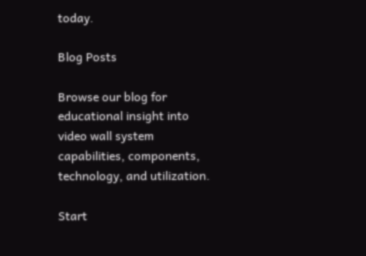today.

Blog Posts

Browse our blog for educational insight into video wall system capabilities, components, technology, and utilization.

Start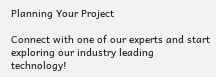Planning Your Project

Connect with one of our experts and start exploring our industry leading technology!